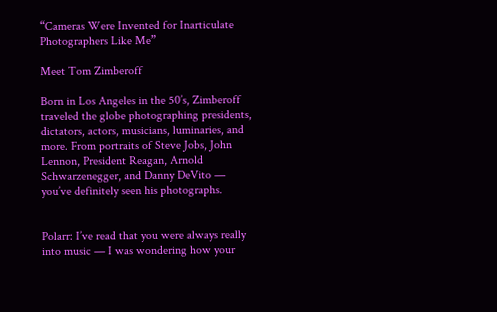“Cameras Were Invented for Inarticulate Photographers Like Me”

Meet Tom Zimberoff

Born in Los Angeles in the 50’s, Zimberoff traveled the globe photographing presidents, dictators, actors, musicians, luminaries, and more. From portraits of Steve Jobs, John Lennon, President Reagan, Arnold Schwarzenegger, and Danny DeVito — you’ve definitely seen his photographs.


Polarr: I’ve read that you were always really into music — I was wondering how your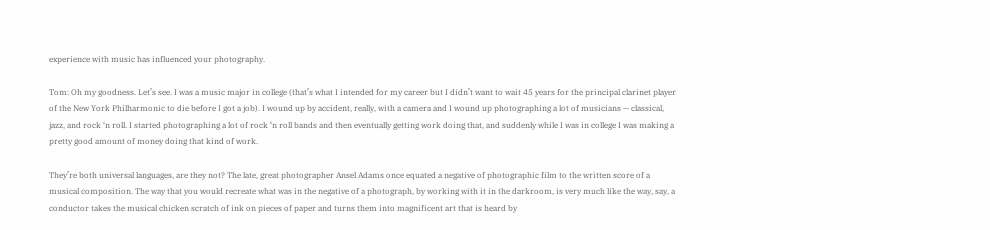experience with music has influenced your photography.

Tom: Oh my goodness. Let’s see. I was a music major in college (that’s what I intended for my career but I didn’t want to wait 45 years for the principal clarinet player of the New York Philharmonic to die before I got a job). I wound up by accident, really, with a camera and I wound up photographing a lot of musicians — classical, jazz, and rock ‘n roll. I started photographing a lot of rock ‘n roll bands and then eventually getting work doing that, and suddenly while I was in college I was making a pretty good amount of money doing that kind of work.

They’re both universal languages, are they not? The late, great photographer Ansel Adams once equated a negative of photographic film to the written score of a musical composition. The way that you would recreate what was in the negative of a photograph, by working with it in the darkroom, is very much like the way, say, a conductor takes the musical chicken scratch of ink on pieces of paper and turns them into magnificent art that is heard by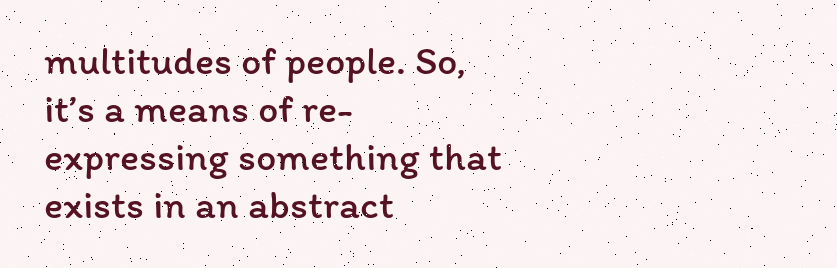multitudes of people. So, it’s a means of re-expressing something that exists in an abstract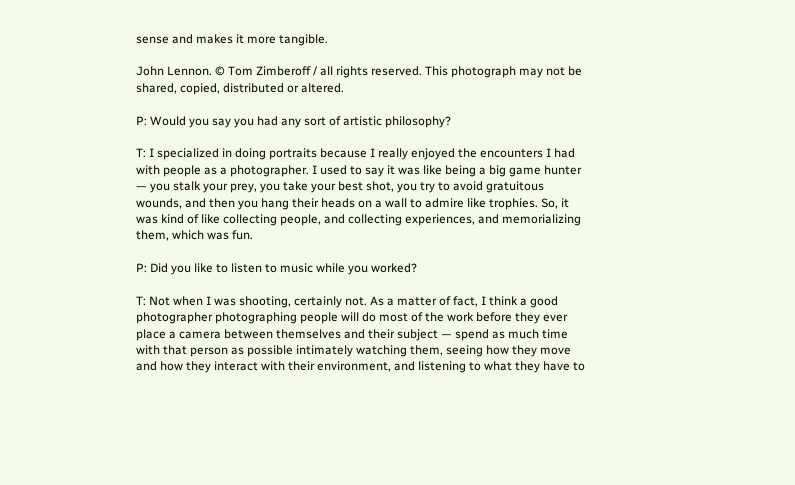sense and makes it more tangible.

John Lennon. © Tom Zimberoff / all rights reserved. This photograph may not be shared, copied, distributed or altered.

P: Would you say you had any sort of artistic philosophy?

T: I specialized in doing portraits because I really enjoyed the encounters I had with people as a photographer. I used to say it was like being a big game hunter — you stalk your prey, you take your best shot, you try to avoid gratuitous wounds, and then you hang their heads on a wall to admire like trophies. So, it was kind of like collecting people, and collecting experiences, and memorializing them, which was fun.

P: Did you like to listen to music while you worked?

T: Not when I was shooting, certainly not. As a matter of fact, I think a good photographer photographing people will do most of the work before they ever place a camera between themselves and their subject — spend as much time with that person as possible intimately watching them, seeing how they move and how they interact with their environment, and listening to what they have to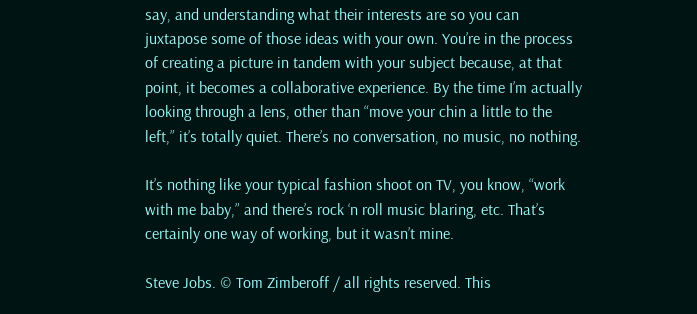say, and understanding what their interests are so you can juxtapose some of those ideas with your own. You’re in the process of creating a picture in tandem with your subject because, at that point, it becomes a collaborative experience. By the time I’m actually looking through a lens, other than “move your chin a little to the left,” it’s totally quiet. There’s no conversation, no music, no nothing.

It’s nothing like your typical fashion shoot on TV, you know, “work with me baby,” and there’s rock ‘n roll music blaring, etc. That’s certainly one way of working, but it wasn’t mine.

Steve Jobs. © Tom Zimberoff / all rights reserved. This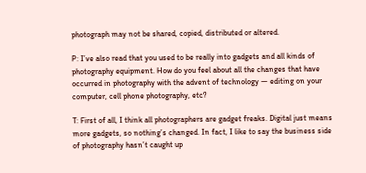photograph may not be shared, copied, distributed or altered.

P: I’ve also read that you used to be really into gadgets and all kinds of photography equipment. How do you feel about all the changes that have occurred in photography with the advent of technology — editing on your computer, cell phone photography, etc?

T: First of all, I think all photographers are gadget freaks. Digital just means more gadgets, so nothing’s changed. In fact, I like to say the business side of photography hasn’t caught up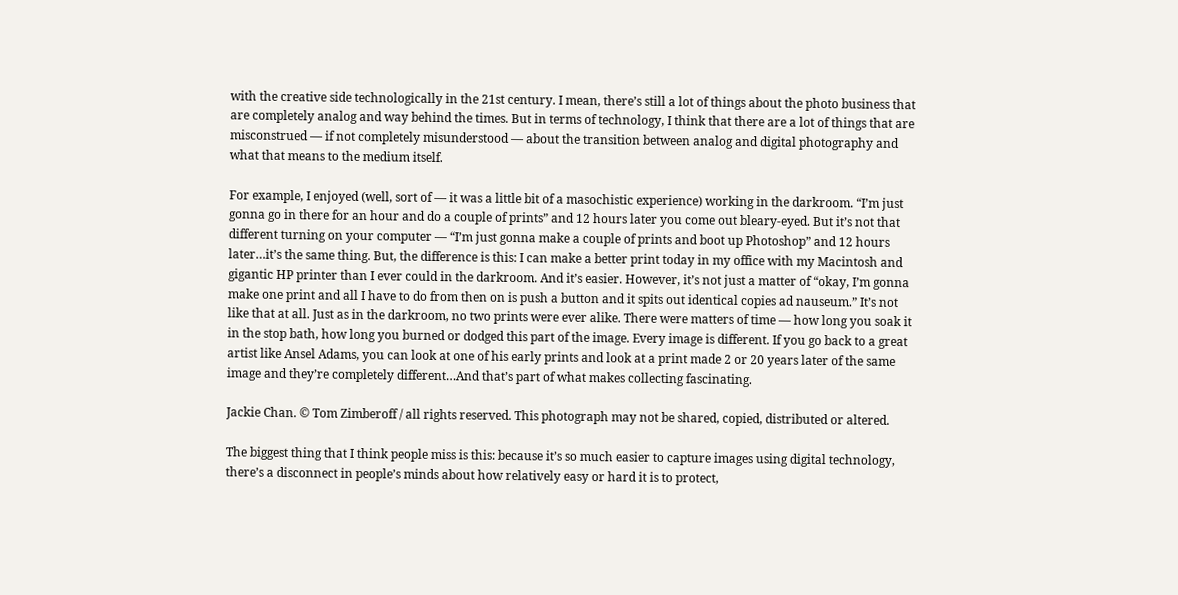with the creative side technologically in the 21st century. I mean, there’s still a lot of things about the photo business that are completely analog and way behind the times. But in terms of technology, I think that there are a lot of things that are misconstrued — if not completely misunderstood — about the transition between analog and digital photography and what that means to the medium itself.

For example, I enjoyed (well, sort of — it was a little bit of a masochistic experience) working in the darkroom. “I’m just gonna go in there for an hour and do a couple of prints” and 12 hours later you come out bleary-eyed. But it’s not that different turning on your computer — “I’m just gonna make a couple of prints and boot up Photoshop” and 12 hours later…it’s the same thing. But, the difference is this: I can make a better print today in my office with my Macintosh and gigantic HP printer than I ever could in the darkroom. And it’s easier. However, it’s not just a matter of “okay, I’m gonna make one print and all I have to do from then on is push a button and it spits out identical copies ad nauseum.” It’s not like that at all. Just as in the darkroom, no two prints were ever alike. There were matters of time — how long you soak it in the stop bath, how long you burned or dodged this part of the image. Every image is different. If you go back to a great artist like Ansel Adams, you can look at one of his early prints and look at a print made 2 or 20 years later of the same image and they’re completely different…And that’s part of what makes collecting fascinating.

Jackie Chan. © Tom Zimberoff / all rights reserved. This photograph may not be shared, copied, distributed or altered.

The biggest thing that I think people miss is this: because it’s so much easier to capture images using digital technology, there’s a disconnect in people’s minds about how relatively easy or hard it is to protect,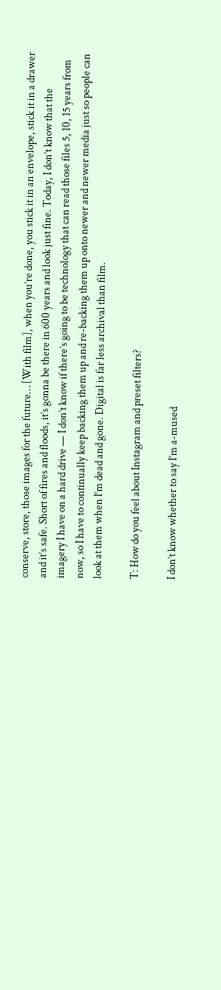conserve, store, those images for the future… [With film], when you’re done, you stick it in an envelope, stick it in a drawer and it’s safe. Short of fires and floods, it’s gonna be there in 600 years and look just fine. Today, I don’t know that the imagery I have on a hard drive — I don’t know if there’s going to be technology that can read those files 5, 10, 15 years from now, so I have to continually keep backing them up and re-backing them up onto newer and newer media just so people can look at them when I’m dead and gone. Digital is far less archival than film.

T: How do you feel about Instagram and preset filters?

I don’t know whether to say I’m a-mused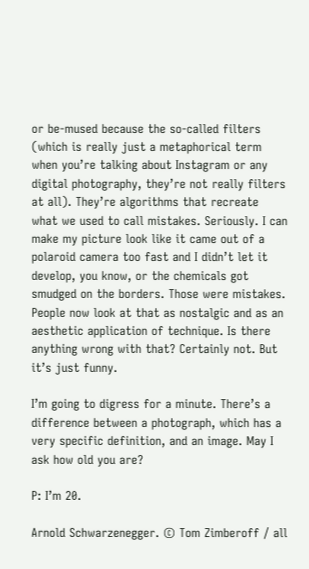or be-mused because the so-called filters (which is really just a metaphorical term when you’re talking about Instagram or any digital photography, they’re not really filters at all). They’re algorithms that recreate what we used to call mistakes. Seriously. I can make my picture look like it came out of a polaroid camera too fast and I didn’t let it develop, you know, or the chemicals got smudged on the borders. Those were mistakes. People now look at that as nostalgic and as an aesthetic application of technique. Is there anything wrong with that? Certainly not. But it’s just funny.

I’m going to digress for a minute. There’s a difference between a photograph, which has a very specific definition, and an image. May I ask how old you are?

P: I’m 20.

Arnold Schwarzenegger. © Tom Zimberoff / all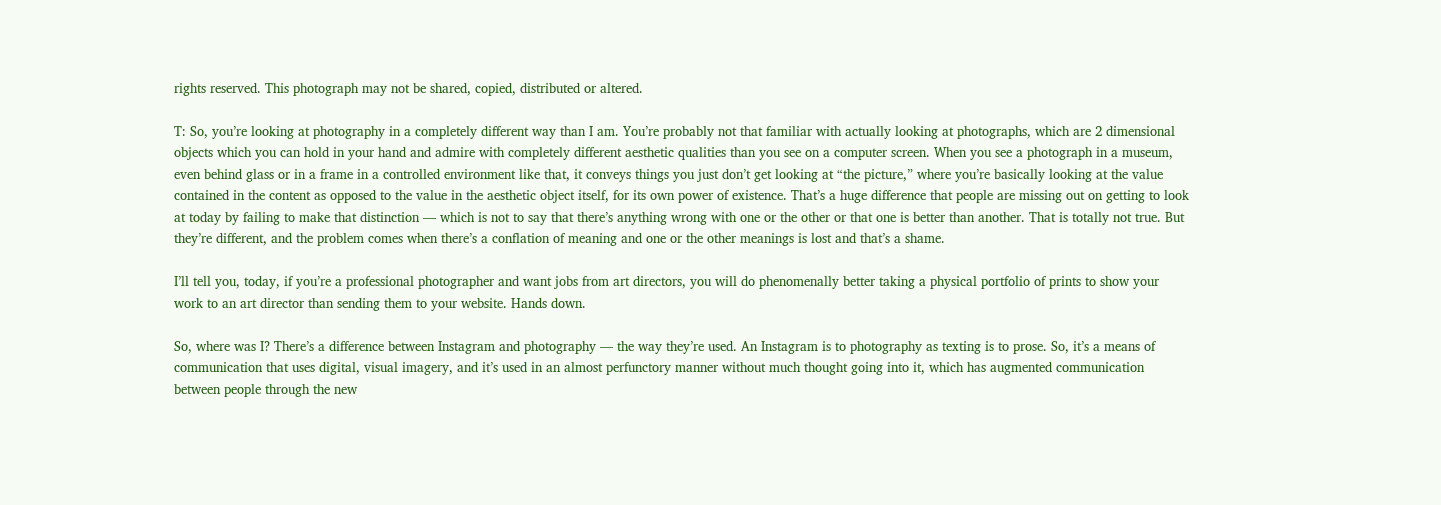rights reserved. This photograph may not be shared, copied, distributed or altered.

T: So, you’re looking at photography in a completely different way than I am. You’re probably not that familiar with actually looking at photographs, which are 2 dimensional objects which you can hold in your hand and admire with completely different aesthetic qualities than you see on a computer screen. When you see a photograph in a museum, even behind glass or in a frame in a controlled environment like that, it conveys things you just don’t get looking at “the picture,” where you’re basically looking at the value contained in the content as opposed to the value in the aesthetic object itself, for its own power of existence. That’s a huge difference that people are missing out on getting to look at today by failing to make that distinction — which is not to say that there’s anything wrong with one or the other or that one is better than another. That is totally not true. But they’re different, and the problem comes when there’s a conflation of meaning and one or the other meanings is lost and that’s a shame.

I’ll tell you, today, if you’re a professional photographer and want jobs from art directors, you will do phenomenally better taking a physical portfolio of prints to show your work to an art director than sending them to your website. Hands down.

So, where was I? There’s a difference between Instagram and photography — the way they’re used. An Instagram is to photography as texting is to prose. So, it’s a means of communication that uses digital, visual imagery, and it’s used in an almost perfunctory manner without much thought going into it, which has augmented communication between people through the new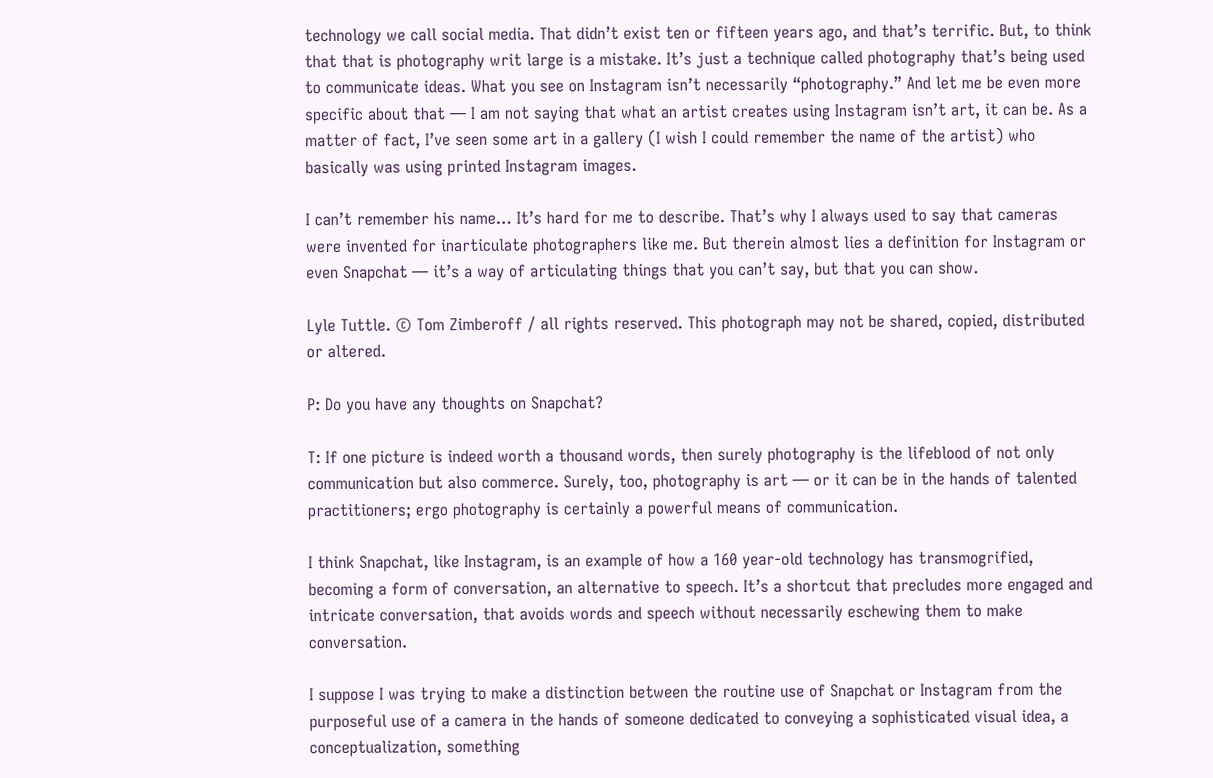technology we call social media. That didn’t exist ten or fifteen years ago, and that’s terrific. But, to think that that is photography writ large is a mistake. It’s just a technique called photography that’s being used to communicate ideas. What you see on Instagram isn’t necessarily “photography.” And let me be even more specific about that — I am not saying that what an artist creates using Instagram isn’t art, it can be. As a matter of fact, I’ve seen some art in a gallery (I wish I could remember the name of the artist) who basically was using printed Instagram images.

I can’t remember his name… It’s hard for me to describe. That’s why I always used to say that cameras were invented for inarticulate photographers like me. But therein almost lies a definition for Instagram or even Snapchat — it’s a way of articulating things that you can’t say, but that you can show.

Lyle Tuttle. © Tom Zimberoff / all rights reserved. This photograph may not be shared, copied, distributed or altered.

P: Do you have any thoughts on Snapchat?

T: If one picture is indeed worth a thousand words, then surely photography is the lifeblood of not only communication but also commerce. Surely, too, photography is art — or it can be in the hands of talented practitioners; ergo photography is certainly a powerful means of communication.

I think Snapchat, like Instagram, is an example of how a 160 year-old technology has transmogrified, becoming a form of conversation, an alternative to speech. It’s a shortcut that precludes more engaged and intricate conversation, that avoids words and speech without necessarily eschewing them to make conversation.

I suppose I was trying to make a distinction between the routine use of Snapchat or Instagram from the purposeful use of a camera in the hands of someone dedicated to conveying a sophisticated visual idea, a conceptualization, something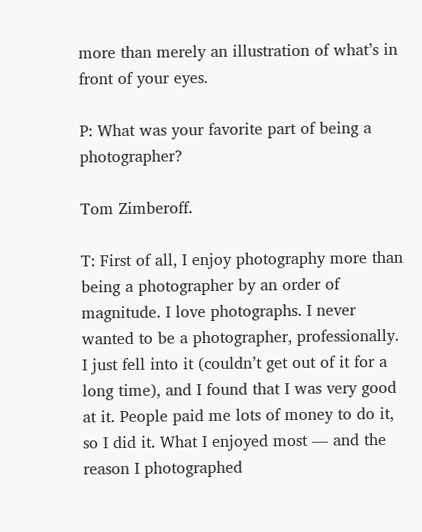more than merely an illustration of what’s in front of your eyes.

P: What was your favorite part of being a photographer?

Tom Zimberoff.

T: First of all, I enjoy photography more than being a photographer by an order of magnitude. I love photographs. I never wanted to be a photographer, professionally. I just fell into it (couldn’t get out of it for a long time), and I found that I was very good at it. People paid me lots of money to do it, so I did it. What I enjoyed most — and the reason I photographed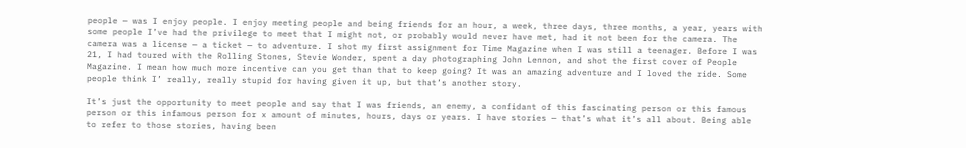people — was I enjoy people. I enjoy meeting people and being friends for an hour, a week, three days, three months, a year, years with some people I’ve had the privilege to meet that I might not, or probably would never have met, had it not been for the camera. The camera was a license — a ticket — to adventure. I shot my first assignment for Time Magazine when I was still a teenager. Before I was 21, I had toured with the Rolling Stones, Stevie Wonder, spent a day photographing John Lennon, and shot the first cover of People Magazine. I mean how much more incentive can you get than that to keep going? It was an amazing adventure and I loved the ride. Some people think I’ really, really stupid for having given it up, but that’s another story.

It’s just the opportunity to meet people and say that I was friends, an enemy, a confidant of this fascinating person or this famous person or this infamous person for x amount of minutes, hours, days or years. I have stories — that’s what it’s all about. Being able to refer to those stories, having been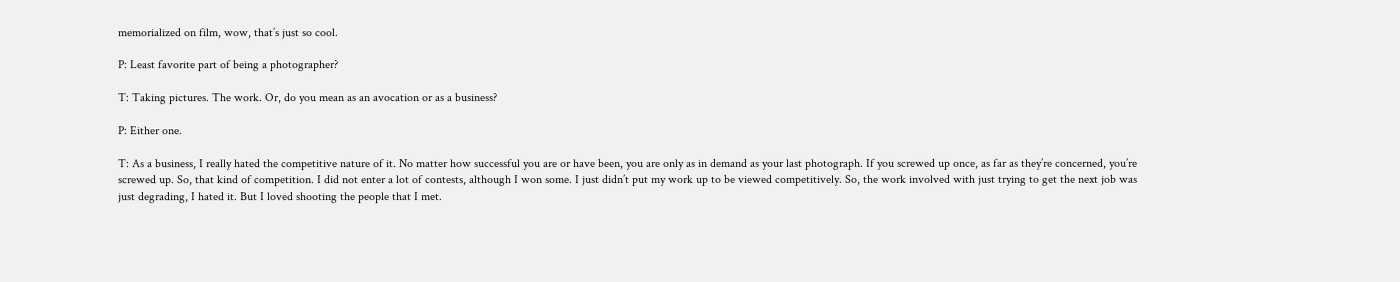memorialized on film, wow, that’s just so cool.

P: Least favorite part of being a photographer?

T: Taking pictures. The work. Or, do you mean as an avocation or as a business?

P: Either one.

T: As a business, I really hated the competitive nature of it. No matter how successful you are or have been, you are only as in demand as your last photograph. If you screwed up once, as far as they’re concerned, you’re screwed up. So, that kind of competition. I did not enter a lot of contests, although I won some. I just didn’t put my work up to be viewed competitively. So, the work involved with just trying to get the next job was just degrading, I hated it. But I loved shooting the people that I met.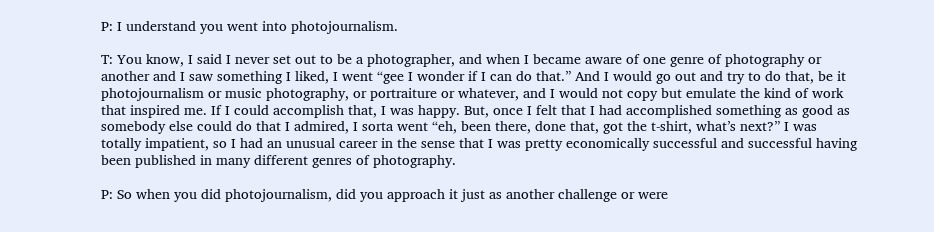P: I understand you went into photojournalism.

T: You know, I said I never set out to be a photographer, and when I became aware of one genre of photography or another and I saw something I liked, I went “gee I wonder if I can do that.” And I would go out and try to do that, be it photojournalism or music photography, or portraiture or whatever, and I would not copy but emulate the kind of work that inspired me. If I could accomplish that, I was happy. But, once I felt that I had accomplished something as good as somebody else could do that I admired, I sorta went “eh, been there, done that, got the t-shirt, what’s next?” I was totally impatient, so I had an unusual career in the sense that I was pretty economically successful and successful having been published in many different genres of photography.

P: So when you did photojournalism, did you approach it just as another challenge or were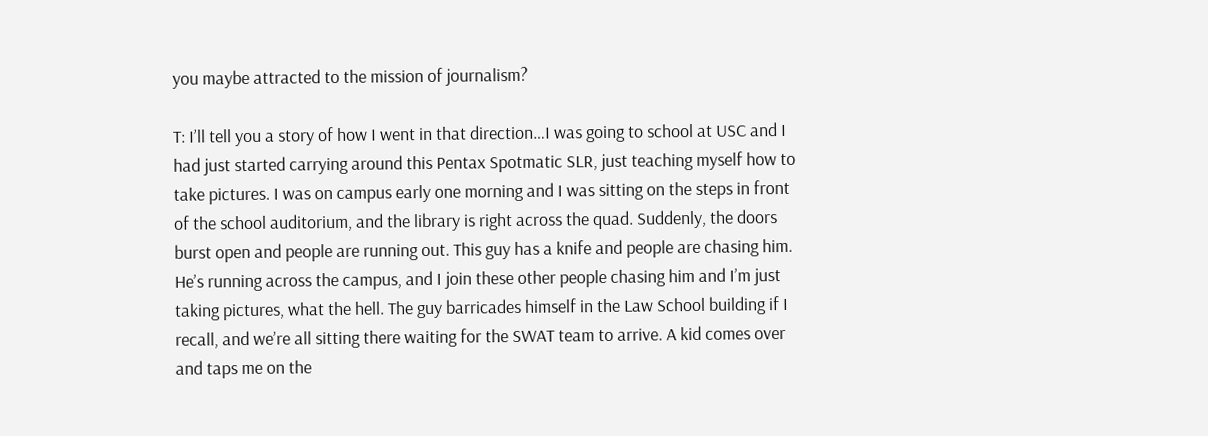you maybe attracted to the mission of journalism?

T: I’ll tell you a story of how I went in that direction…I was going to school at USC and I had just started carrying around this Pentax Spotmatic SLR, just teaching myself how to take pictures. I was on campus early one morning and I was sitting on the steps in front of the school auditorium, and the library is right across the quad. Suddenly, the doors burst open and people are running out. This guy has a knife and people are chasing him. He’s running across the campus, and I join these other people chasing him and I’m just taking pictures, what the hell. The guy barricades himself in the Law School building if I recall, and we’re all sitting there waiting for the SWAT team to arrive. A kid comes over and taps me on the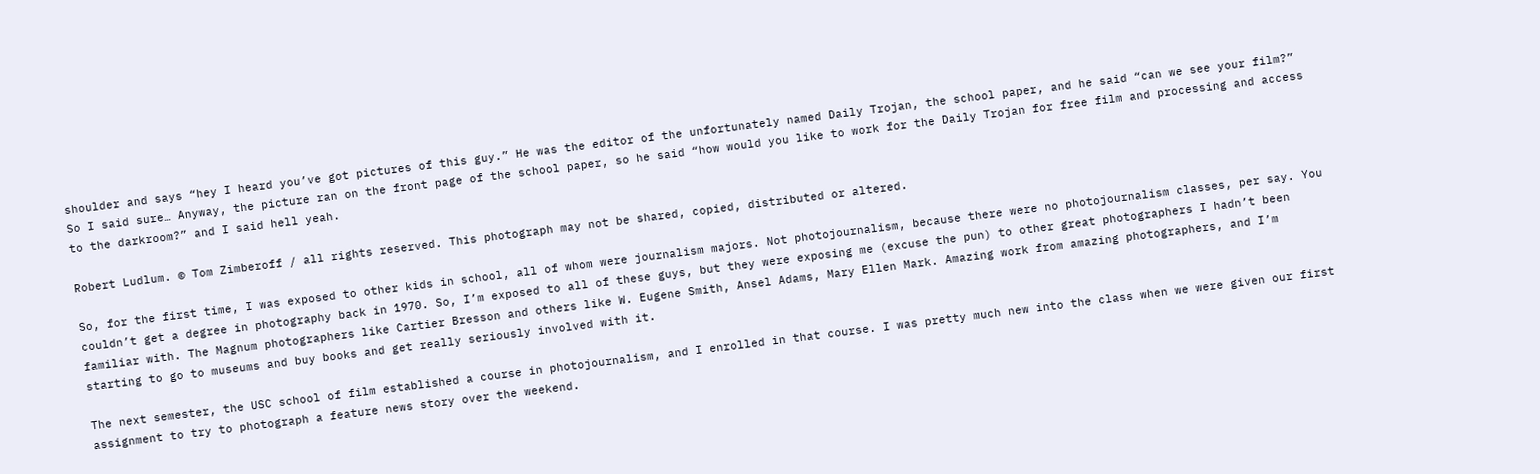shoulder and says “hey I heard you’ve got pictures of this guy.” He was the editor of the unfortunately named Daily Trojan, the school paper, and he said “can we see your film?” So I said sure… Anyway, the picture ran on the front page of the school paper, so he said “how would you like to work for the Daily Trojan for free film and processing and access to the darkroom?” and I said hell yeah.

Robert Ludlum. © Tom Zimberoff / all rights reserved. This photograph may not be shared, copied, distributed or altered.

So, for the first time, I was exposed to other kids in school, all of whom were journalism majors. Not photojournalism, because there were no photojournalism classes, per say. You couldn’t get a degree in photography back in 1970. So, I’m exposed to all of these guys, but they were exposing me (excuse the pun) to other great photographers I hadn’t been familiar with. The Magnum photographers like Cartier Bresson and others like W. Eugene Smith, Ansel Adams, Mary Ellen Mark. Amazing work from amazing photographers, and I’m starting to go to museums and buy books and get really seriously involved with it.

The next semester, the USC school of film established a course in photojournalism, and I enrolled in that course. I was pretty much new into the class when we were given our first assignment to try to photograph a feature news story over the weekend.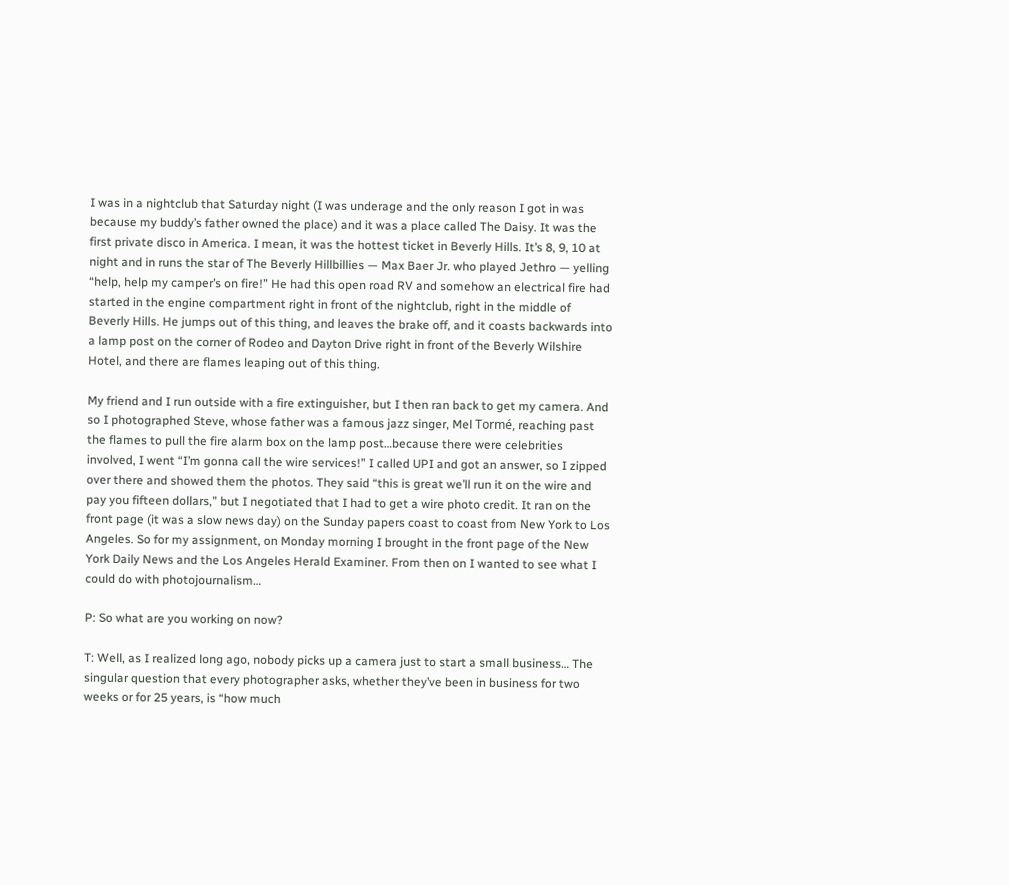I was in a nightclub that Saturday night (I was underage and the only reason I got in was because my buddy’s father owned the place) and it was a place called The Daisy. It was the first private disco in America. I mean, it was the hottest ticket in Beverly Hills. It’s 8, 9, 10 at night and in runs the star of The Beverly Hillbillies — Max Baer Jr. who played Jethro — yelling “help, help my camper’s on fire!” He had this open road RV and somehow an electrical fire had started in the engine compartment right in front of the nightclub, right in the middle of Beverly Hills. He jumps out of this thing, and leaves the brake off, and it coasts backwards into a lamp post on the corner of Rodeo and Dayton Drive right in front of the Beverly Wilshire Hotel, and there are flames leaping out of this thing.

My friend and I run outside with a fire extinguisher, but I then ran back to get my camera. And so I photographed Steve, whose father was a famous jazz singer, Mel Tormé, reaching past the flames to pull the fire alarm box on the lamp post…because there were celebrities involved, I went “I’m gonna call the wire services!” I called UPI and got an answer, so I zipped over there and showed them the photos. They said “this is great we’ll run it on the wire and pay you fifteen dollars,” but I negotiated that I had to get a wire photo credit. It ran on the front page (it was a slow news day) on the Sunday papers coast to coast from New York to Los Angeles. So for my assignment, on Monday morning I brought in the front page of the New York Daily News and the Los Angeles Herald Examiner. From then on I wanted to see what I could do with photojournalism…

P: So what are you working on now?

T: Well, as I realized long ago, nobody picks up a camera just to start a small business… The singular question that every photographer asks, whether they’ve been in business for two weeks or for 25 years, is “how much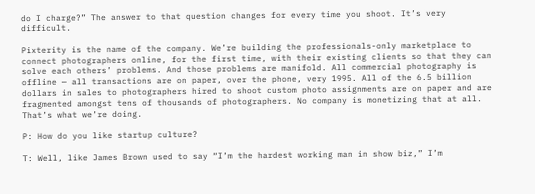do I charge?” The answer to that question changes for every time you shoot. It’s very difficult.

Pixterity is the name of the company. We’re building the professionals-only marketplace to connect photographers online, for the first time, with their existing clients so that they can solve each others’ problems. And those problems are manifold. All commercial photography is offline — all transactions are on paper, over the phone, very 1995. All of the 6.5 billion dollars in sales to photographers hired to shoot custom photo assignments are on paper and are fragmented amongst tens of thousands of photographers. No company is monetizing that at all. That’s what we’re doing.

P: How do you like startup culture?

T: Well, like James Brown used to say “I’m the hardest working man in show biz,” I’m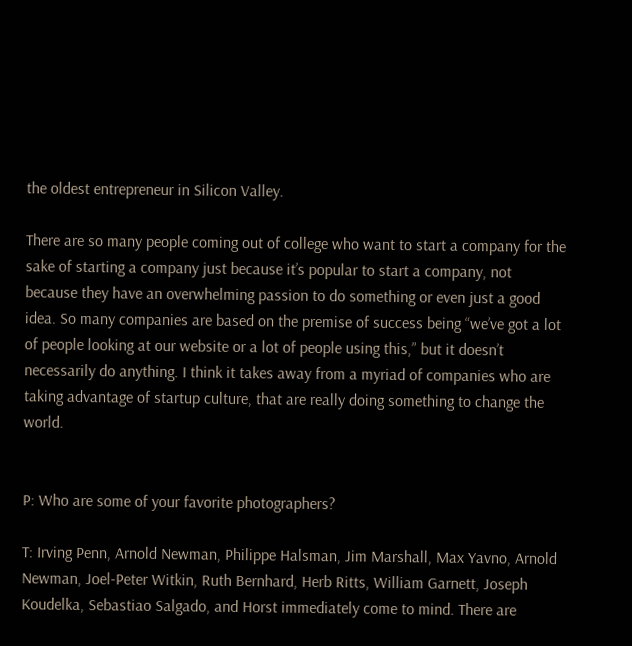the oldest entrepreneur in Silicon Valley.

There are so many people coming out of college who want to start a company for the sake of starting a company just because it’s popular to start a company, not because they have an overwhelming passion to do something or even just a good idea. So many companies are based on the premise of success being “we’ve got a lot of people looking at our website or a lot of people using this,” but it doesn’t necessarily do anything. I think it takes away from a myriad of companies who are taking advantage of startup culture, that are really doing something to change the world.


P: Who are some of your favorite photographers?

T: Irving Penn, Arnold Newman, Philippe Halsman, Jim Marshall, Max Yavno, Arnold Newman, Joel-Peter Witkin, Ruth Bernhard, Herb Ritts, William Garnett, Joseph Koudelka, Sebastiao Salgado, and Horst immediately come to mind. There are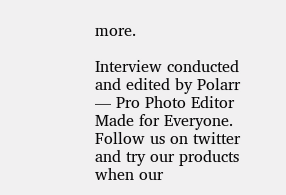more.

Interview conducted and edited by Polarr — Pro Photo Editor Made for Everyone. Follow us on twitter and try our products when our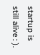startup is still alive : ).